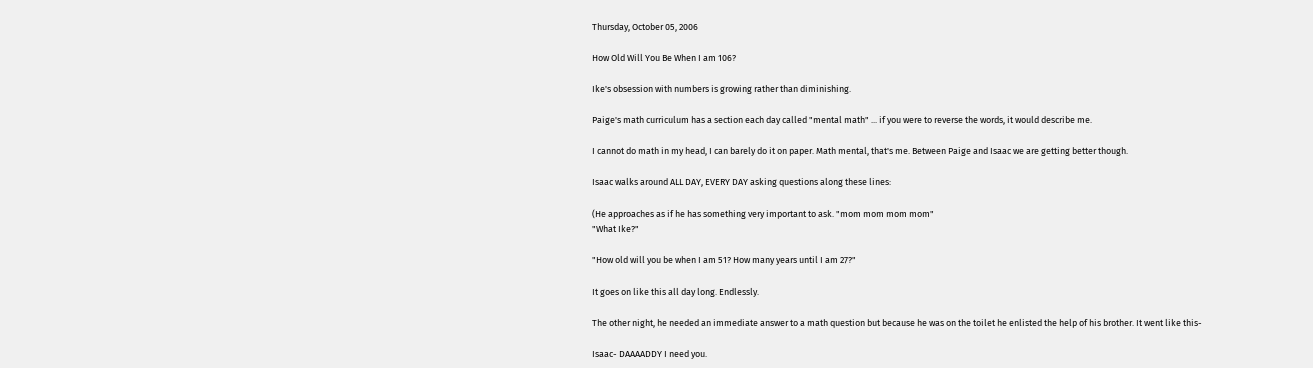Thursday, October 05, 2006

How Old Will You Be When I am 106?

Ike's obsession with numbers is growing rather than diminishing.

Paige's math curriculum has a section each day called "mental math" ... if you were to reverse the words, it would describe me.

I cannot do math in my head, I can barely do it on paper. Math mental, that's me. Between Paige and Isaac we are getting better though.

Isaac walks around ALL DAY, EVERY DAY asking questions along these lines:

(He approaches as if he has something very important to ask. "mom mom mom mom"
"What Ike?"

"How old will you be when I am 51? How many years until I am 27?"

It goes on like this all day long. Endlessly.

The other night, he needed an immediate answer to a math question but because he was on the toilet he enlisted the help of his brother. It went like this-

Isaac- DAAAADDY I need you.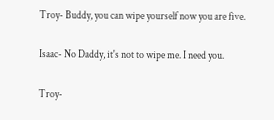Troy- Buddy, you can wipe yourself now you are five.

Isaac- No Daddy, it's not to wipe me. I need you.

Troy-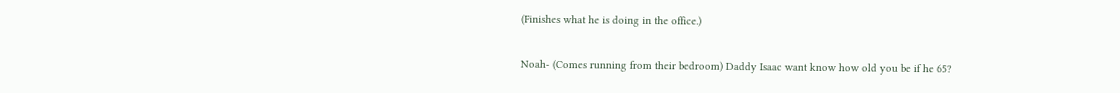(Finishes what he is doing in the office.)

Noah- (Comes running from their bedroom) Daddy Isaac want know how old you be if he 65?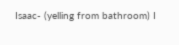Isaac- (yelling from bathroom) I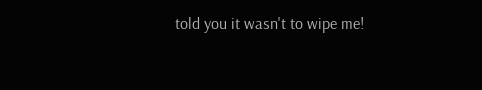told you it wasn't to wipe me!